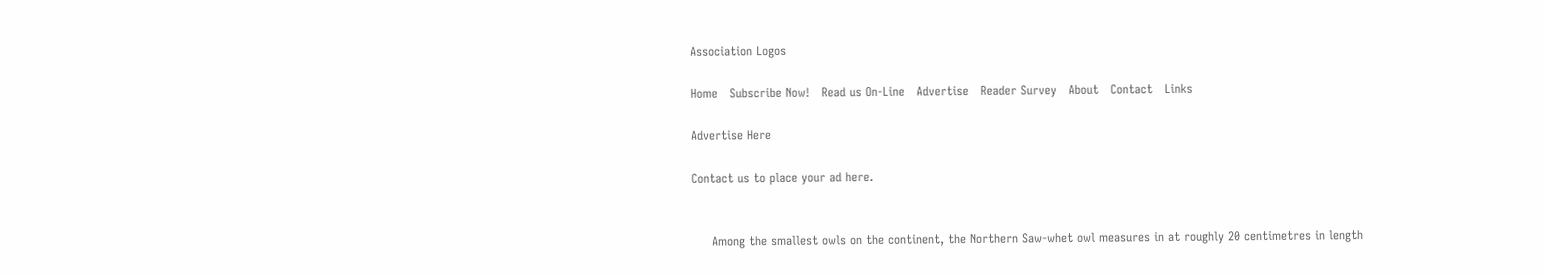Association Logos

Home   Subscribe Now!   Read us On-Line   Advertise   Reader Survey   About   Contact   Links

Advertise Here

Contact us to place your ad here.


     Among the smallest owls on the continent, the Northern Saw-whet owl measures in at roughly 20 centimetres in length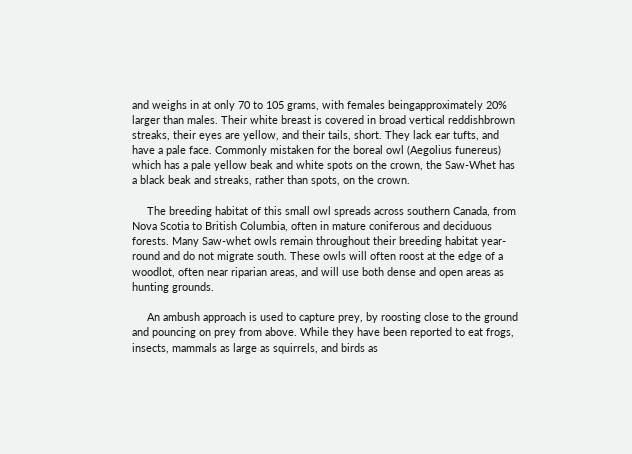and weighs in at only 70 to 105 grams, with females beingapproximately 20% larger than males. Their white breast is covered in broad vertical reddishbrown streaks, their eyes are yellow, and their tails, short. They lack ear tufts, and have a pale face. Commonly mistaken for the boreal owl (Aegolius funereus) which has a pale yellow beak and white spots on the crown, the Saw-Whet has a black beak and streaks, rather than spots, on the crown.

     The breeding habitat of this small owl spreads across southern Canada, from Nova Scotia to British Columbia, often in mature coniferous and deciduous forests. Many Saw-whet owls remain throughout their breeding habitat year-round and do not migrate south. These owls will often roost at the edge of a woodlot, often near riparian areas, and will use both dense and open areas as hunting grounds.

     An ambush approach is used to capture prey, by roosting close to the ground and pouncing on prey from above. While they have been reported to eat frogs, insects, mammals as large as squirrels, and birds as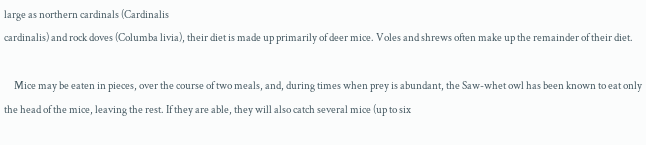large as northern cardinals (Cardinalis
cardinalis) and rock doves (Columba livia), their diet is made up primarily of deer mice. Voles and shrews often make up the remainder of their diet.

     Mice may be eaten in pieces, over the course of two meals, and, during times when prey is abundant, the Saw-whet owl has been known to eat only the head of the mice, leaving the rest. If they are able, they will also catch several mice (up to six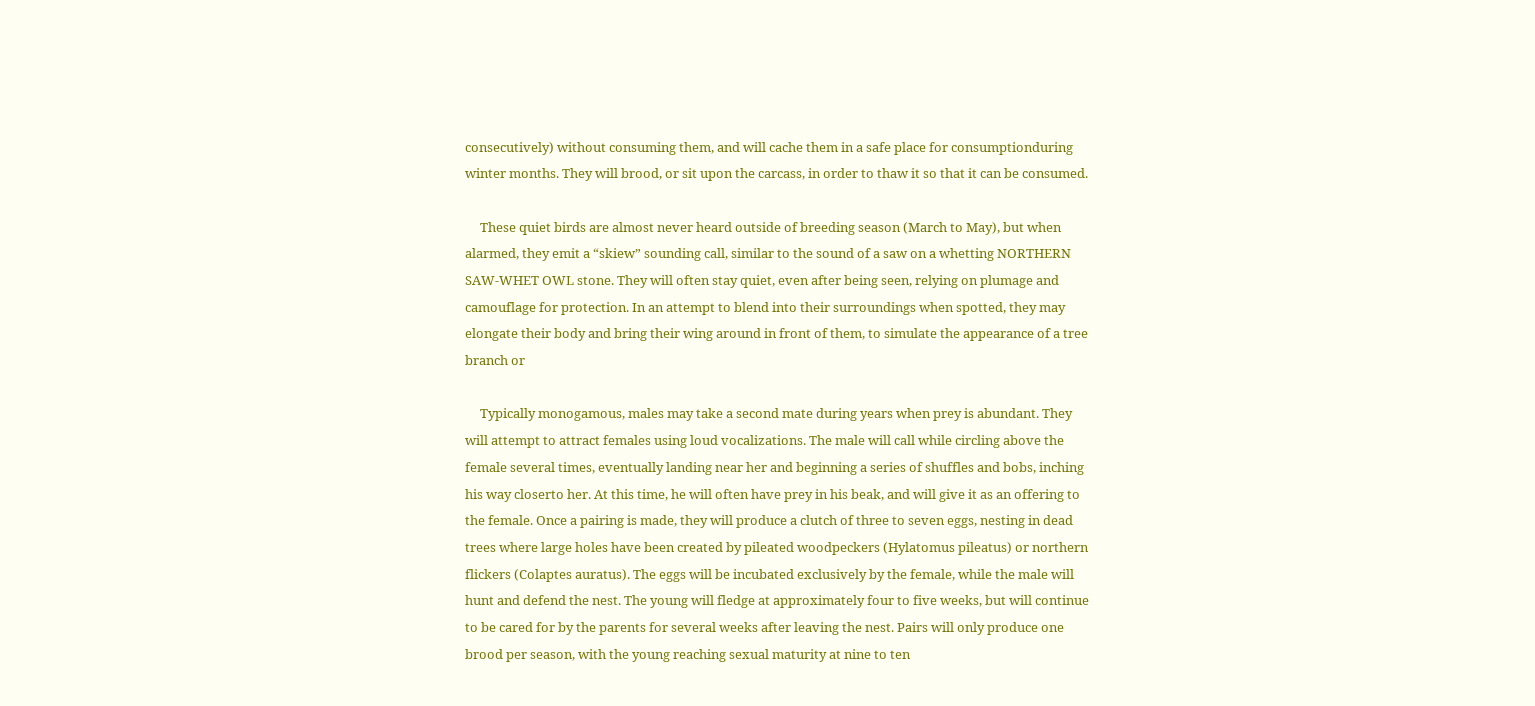consecutively) without consuming them, and will cache them in a safe place for consumptionduring winter months. They will brood, or sit upon the carcass, in order to thaw it so that it can be consumed.

     These quiet birds are almost never heard outside of breeding season (March to May), but when alarmed, they emit a “skiew” sounding call, similar to the sound of a saw on a whetting NORTHERN SAW-WHET OWL stone. They will often stay quiet, even after being seen, relying on plumage and camouflage for protection. In an attempt to blend into their surroundings when spotted, they may elongate their body and bring their wing around in front of them, to simulate the appearance of a tree branch or

     Typically monogamous, males may take a second mate during years when prey is abundant. They will attempt to attract females using loud vocalizations. The male will call while circling above the female several times, eventually landing near her and beginning a series of shuffles and bobs, inching his way closerto her. At this time, he will often have prey in his beak, and will give it as an offering to the female. Once a pairing is made, they will produce a clutch of three to seven eggs, nesting in dead trees where large holes have been created by pileated woodpeckers (Hylatomus pileatus) or northern flickers (Colaptes auratus). The eggs will be incubated exclusively by the female, while the male will hunt and defend the nest. The young will fledge at approximately four to five weeks, but will continue to be cared for by the parents for several weeks after leaving the nest. Pairs will only produce one brood per season, with the young reaching sexual maturity at nine to ten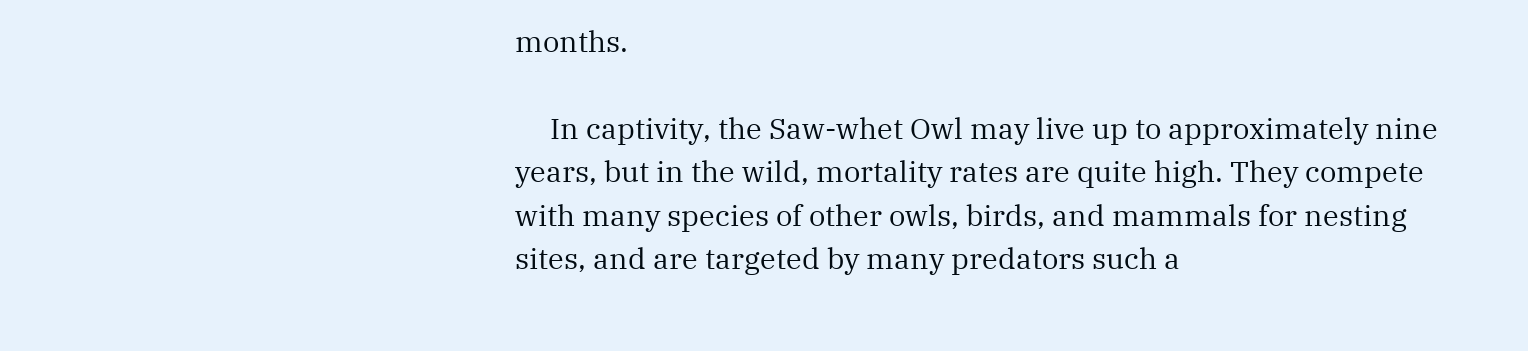months.

     In captivity, the Saw-whet Owl may live up to approximately nine years, but in the wild, mortality rates are quite high. They compete with many species of other owls, birds, and mammals for nesting sites, and are targeted by many predators such a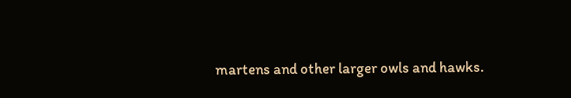martens and other larger owls and hawks.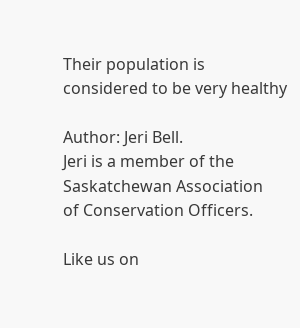Their population is considered to be very healthy

Author: Jeri Bell.
Jeri is a member of the
Saskatchewan Association
of Conservation Officers.

Like us on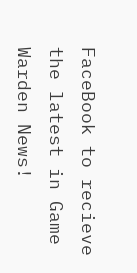FaceBook to recieve the latest in Game Warden News!